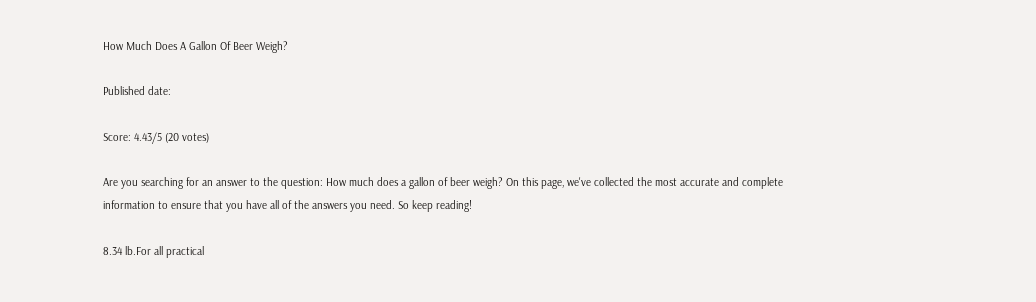How Much Does A Gallon Of Beer Weigh?

Published date:

Score: 4.43/5 (20 votes)

Are you searching for an answer to the question: How much does a gallon of beer weigh? On this page, we've collected the most accurate and complete information to ensure that you have all of the answers you need. So keep reading!

8.34 lb.For all practical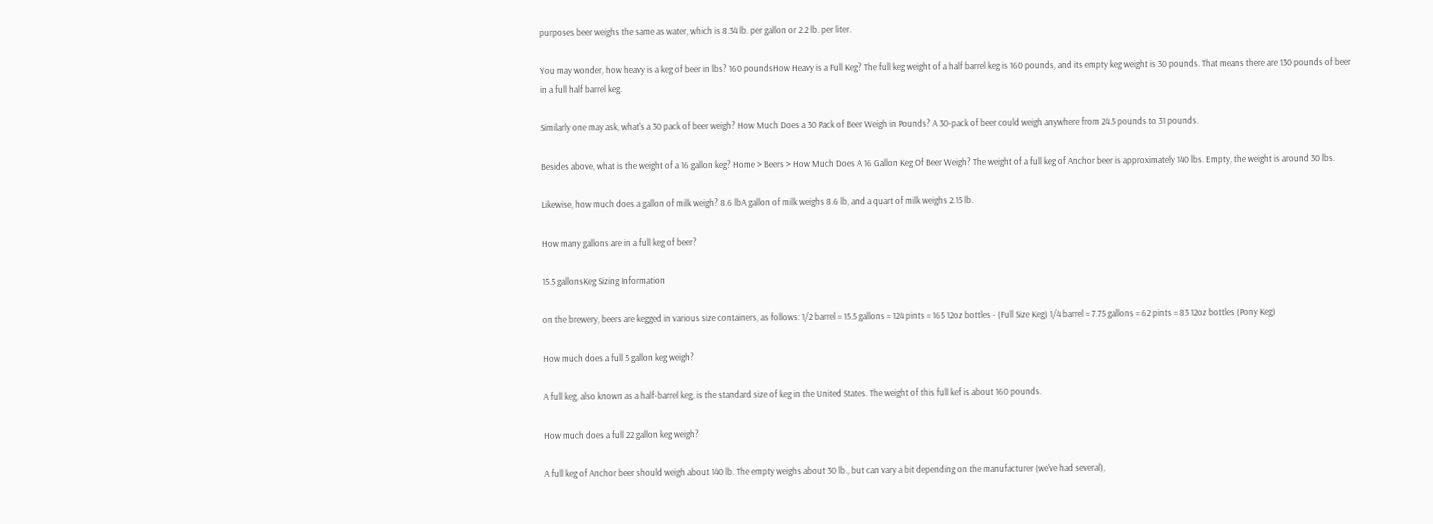purposes beer weighs the same as water, which is 8.34 lb. per gallon or 2.2 lb. per liter.

You may wonder, how heavy is a keg of beer in lbs? 160 poundsHow Heavy is a Full Keg? The full keg weight of a half barrel keg is 160 pounds, and its empty keg weight is 30 pounds. That means there are 130 pounds of beer in a full half barrel keg.

Similarly one may ask, what's a 30 pack of beer weigh? How Much Does a 30 Pack of Beer Weigh in Pounds? A 30-pack of beer could weigh anywhere from 24.5 pounds to 31 pounds.

Besides above, what is the weight of a 16 gallon keg? Home > Beers > How Much Does A 16 Gallon Keg Of Beer Weigh? The weight of a full keg of Anchor beer is approximately 140 lbs. Empty, the weight is around 30 lbs.

Likewise, how much does a gallon of milk weigh? 8.6 lbA gallon of milk weighs 8.6 lb, and a quart of milk weighs 2.15 lb.

How many gallons are in a full keg of beer?

15.5 gallonsKeg Sizing Information

on the brewery, beers are kegged in various size containers, as follows: 1/2 barrel = 15.5 gallons = 124 pints = 165 12oz bottles - (Full Size Keg) 1/4 barrel = 7.75 gallons = 62 pints = 83 12oz bottles (Pony Keg)

How much does a full 5 gallon keg weigh?

A full keg, also known as a half-barrel keg, is the standard size of keg in the United States. The weight of this full kef is about 160 pounds.

How much does a full 22 gallon keg weigh?

A full keg of Anchor beer should weigh about 140 lb. The empty weighs about 30 lb., but can vary a bit depending on the manufacturer (we've had several),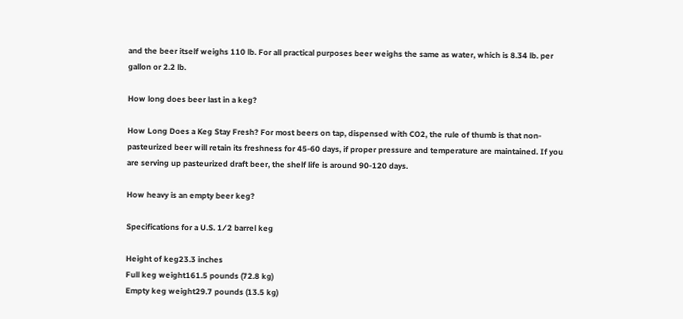and the beer itself weighs 110 lb. For all practical purposes beer weighs the same as water, which is 8.34 lb. per gallon or 2.2 lb.

How long does beer last in a keg?

How Long Does a Keg Stay Fresh? For most beers on tap, dispensed with CO2, the rule of thumb is that non-pasteurized beer will retain its freshness for 45-60 days, if proper pressure and temperature are maintained. If you are serving up pasteurized draft beer, the shelf life is around 90-120 days.

How heavy is an empty beer keg?

Specifications for a U.S. 1⁄2 barrel keg

Height of keg23.3 inches
Full keg weight161.5 pounds (72.8 kg)
Empty keg weight29.7 pounds (13.5 kg)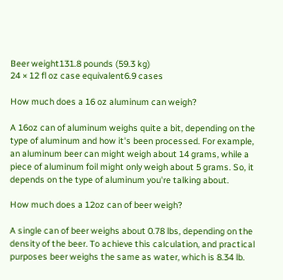Beer weight131.8 pounds (59.3 kg)
24 × 12 fl oz case equivalent6.9 cases

How much does a 16 oz aluminum can weigh?

A 16oz can of aluminum weighs quite a bit, depending on the type of aluminum and how it's been processed. For example, an aluminum beer can might weigh about 14 grams, while a piece of aluminum foil might only weigh about 5 grams. So, it depends on the type of aluminum you're talking about.

How much does a 12oz can of beer weigh?

A single can of beer weighs about 0.78 lbs, depending on the density of the beer. To achieve this calculation, and practical purposes beer weighs the same as water, which is 8.34 lb.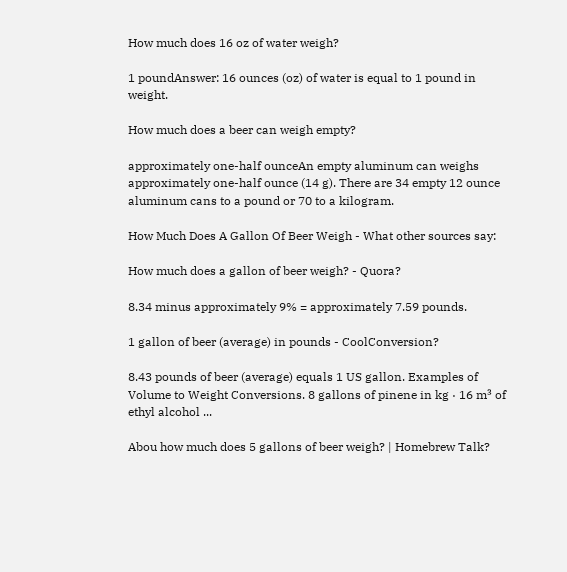How much does 16 oz of water weigh?

1 poundAnswer: 16 ounces (oz) of water is equal to 1 pound in weight.

How much does a beer can weigh empty?

approximately one-half ounceAn empty aluminum can weighs approximately one-half ounce (14 g). There are 34 empty 12 ounce aluminum cans to a pound or 70 to a kilogram.

How Much Does A Gallon Of Beer Weigh - What other sources say:

How much does a gallon of beer weigh? - Quora?

8.34 minus approximately 9% = approximately 7.59 pounds.

1 gallon of beer (average) in pounds - CoolConversion?

8.43 pounds of beer (average) equals 1 US gallon. Examples of Volume to Weight Conversions. 8 gallons of pinene in kg · 16 m³ of ethyl alcohol ...

Abou how much does 5 gallons of beer weigh? | Homebrew Talk?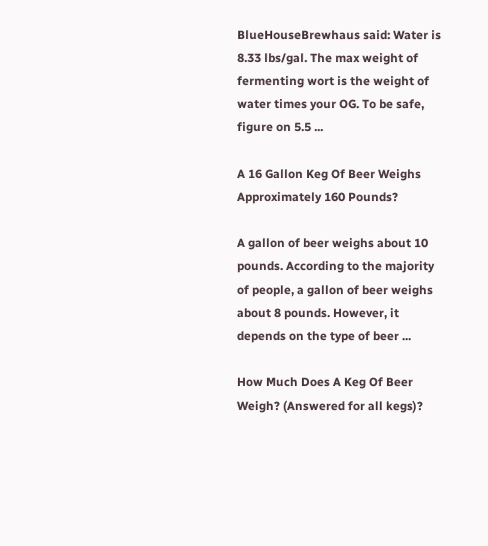BlueHouseBrewhaus said: Water is 8.33 lbs/gal. The max weight of fermenting wort is the weight of water times your OG. To be safe, figure on 5.5 ...

A 16 Gallon Keg Of Beer Weighs Approximately 160 Pounds?

A gallon of beer weighs about 10 pounds. According to the majority of people, a gallon of beer weighs about 8 pounds. However, it depends on the type of beer ...

How Much Does A Keg Of Beer Weigh? (Answered for all kegs)?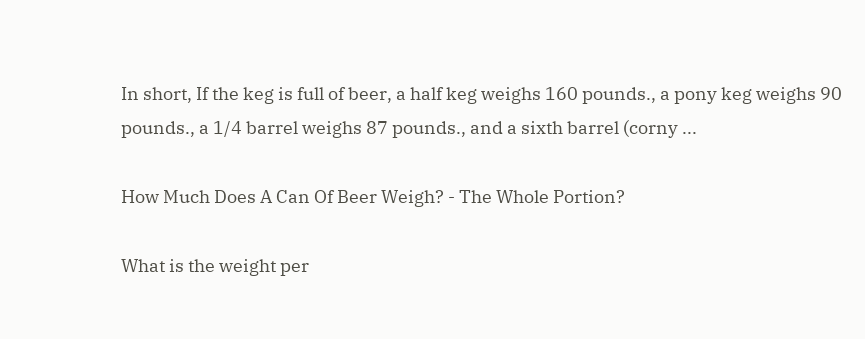In short, If the keg is full of beer, a half keg weighs 160 pounds., a pony keg weighs 90 pounds., a 1/4 barrel weighs 87 pounds., and a sixth barrel (corny ...

How Much Does A Can Of Beer Weigh? - The Whole Portion?

What is the weight per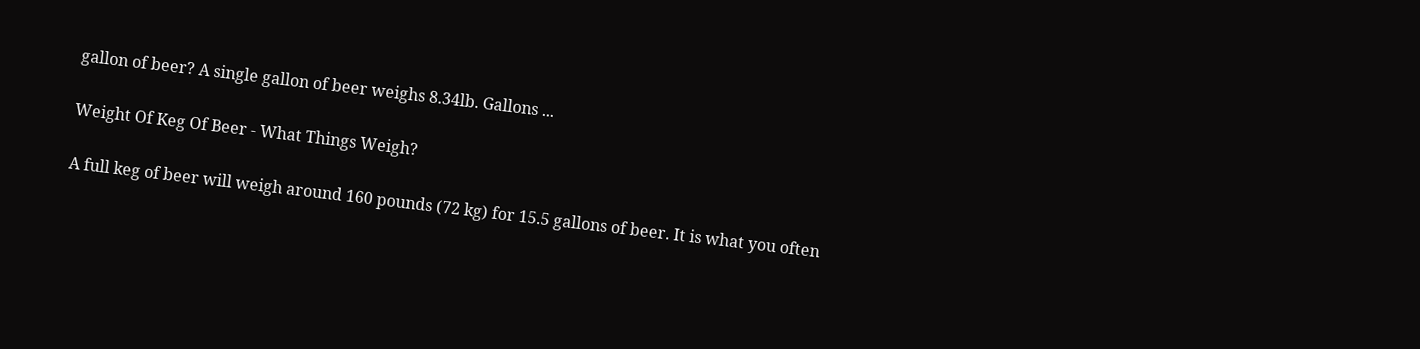gallon of beer? A single gallon of beer weighs 8.34lb. Gallons ...

Weight Of Keg Of Beer - What Things Weigh?

A full keg of beer will weigh around 160 pounds (72 kg) for 15.5 gallons of beer. It is what you often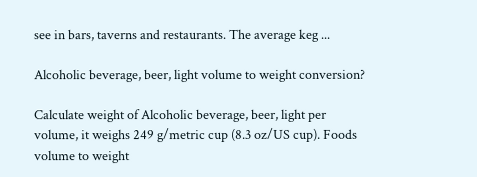see in bars, taverns and restaurants. The average keg ...

Alcoholic beverage, beer, light volume to weight conversion?

Calculate weight of Alcoholic beverage, beer, light per volume, it weighs 249 g/metric cup (8.3 oz/US cup). Foods volume to weight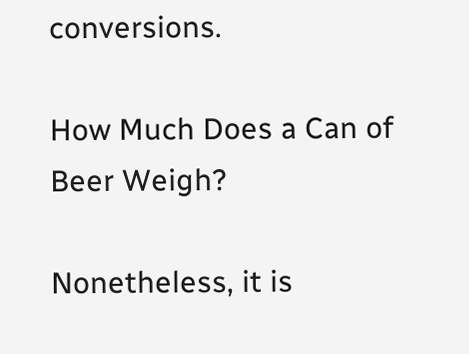conversions.

How Much Does a Can of Beer Weigh?

Nonetheless, it is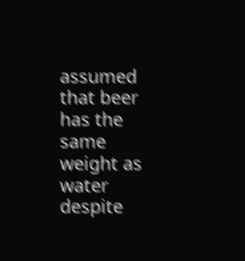assumed that beer has the same weight as water despite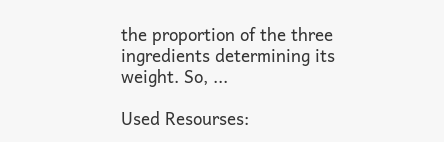the proportion of the three ingredients determining its weight. So, ...

Used Resourses: